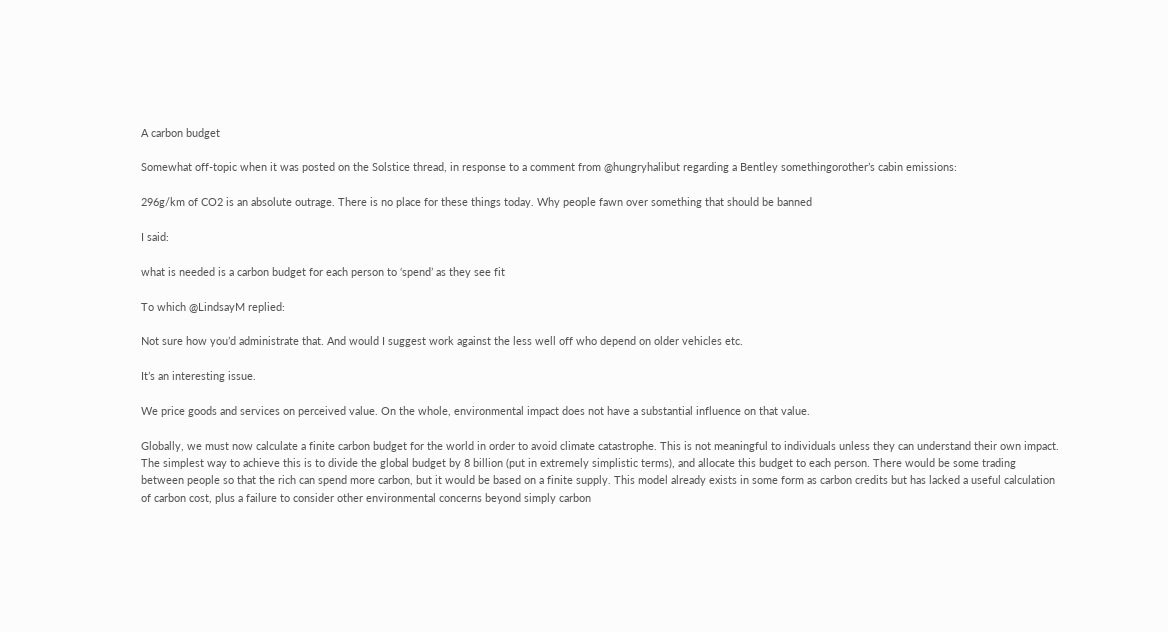A carbon budget

Somewhat off-topic when it was posted on the Solstice thread, in response to a comment from @hungryhalibut regarding a Bentley somethingorother’s cabin emissions:

296g/km of CO2 is an absolute outrage. There is no place for these things today. Why people fawn over something that should be banned

I said:

what is needed is a carbon budget for each person to ‘spend’ as they see fit

To which @LindsayM replied:

Not sure how you’d administrate that. And would I suggest work against the less well off who depend on older vehicles etc.

It’s an interesting issue.

We price goods and services on perceived value. On the whole, environmental impact does not have a substantial influence on that value.

Globally, we must now calculate a finite carbon budget for the world in order to avoid climate catastrophe. This is not meaningful to individuals unless they can understand their own impact. The simplest way to achieve this is to divide the global budget by 8 billion (put in extremely simplistic terms), and allocate this budget to each person. There would be some trading between people so that the rich can spend more carbon, but it would be based on a finite supply. This model already exists in some form as carbon credits but has lacked a useful calculation of carbon cost, plus a failure to consider other environmental concerns beyond simply carbon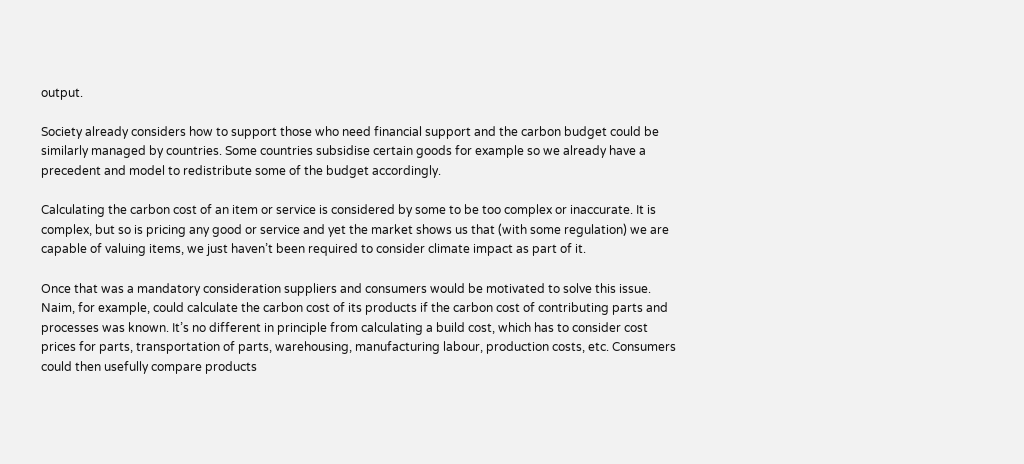output.

Society already considers how to support those who need financial support and the carbon budget could be similarly managed by countries. Some countries subsidise certain goods for example so we already have a precedent and model to redistribute some of the budget accordingly.

Calculating the carbon cost of an item or service is considered by some to be too complex or inaccurate. It is complex, but so is pricing any good or service and yet the market shows us that (with some regulation) we are capable of valuing items, we just haven’t been required to consider climate impact as part of it.

Once that was a mandatory consideration suppliers and consumers would be motivated to solve this issue. Naim, for example, could calculate the carbon cost of its products if the carbon cost of contributing parts and processes was known. It’s no different in principle from calculating a build cost, which has to consider cost prices for parts, transportation of parts, warehousing, manufacturing labour, production costs, etc. Consumers could then usefully compare products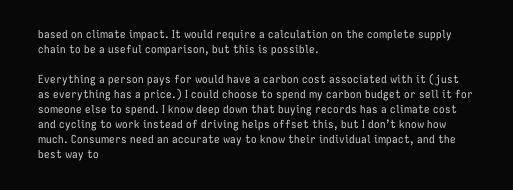based on climate impact. It would require a calculation on the complete supply chain to be a useful comparison, but this is possible.

Everything a person pays for would have a carbon cost associated with it (just as everything has a price.) I could choose to spend my carbon budget or sell it for someone else to spend. I know deep down that buying records has a climate cost and cycling to work instead of driving helps offset this, but I don’t know how much. Consumers need an accurate way to know their individual impact, and the best way to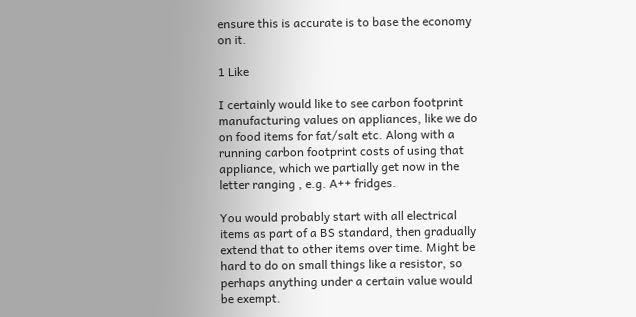ensure this is accurate is to base the economy on it.

1 Like

I certainly would like to see carbon footprint manufacturing values on appliances, like we do on food items for fat/salt etc. Along with a running carbon footprint costs of using that appliance, which we partially get now in the letter ranging , e.g. A++ fridges.

You would probably start with all electrical items as part of a BS standard, then gradually extend that to other items over time. Might be hard to do on small things like a resistor, so perhaps anything under a certain value would be exempt.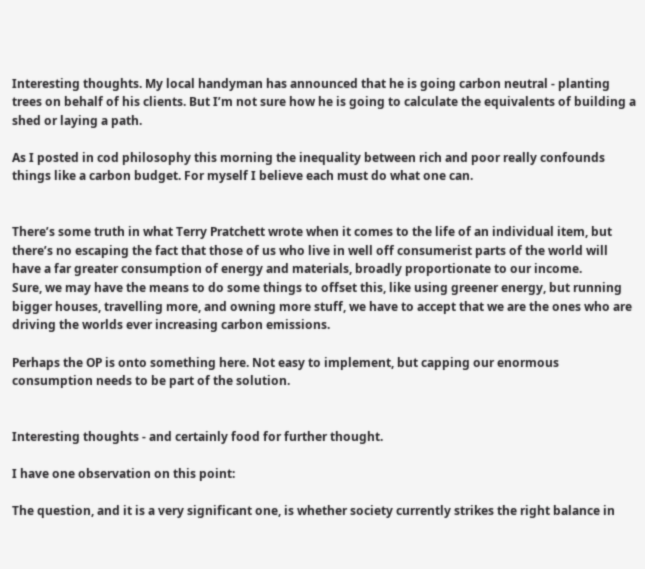Interesting thoughts. My local handyman has announced that he is going carbon neutral - planting trees on behalf of his clients. But I’m not sure how he is going to calculate the equivalents of building a shed or laying a path.

As I posted in cod philosophy this morning the inequality between rich and poor really confounds things like a carbon budget. For myself I believe each must do what one can.


There’s some truth in what Terry Pratchett wrote when it comes to the life of an individual item, but there’s no escaping the fact that those of us who live in well off consumerist parts of the world will have a far greater consumption of energy and materials, broadly proportionate to our income.
Sure, we may have the means to do some things to offset this, like using greener energy, but running bigger houses, travelling more, and owning more stuff, we have to accept that we are the ones who are driving the worlds ever increasing carbon emissions.

Perhaps the OP is onto something here. Not easy to implement, but capping our enormous consumption needs to be part of the solution.


Interesting thoughts - and certainly food for further thought.

I have one observation on this point:

The question, and it is a very significant one, is whether society currently strikes the right balance in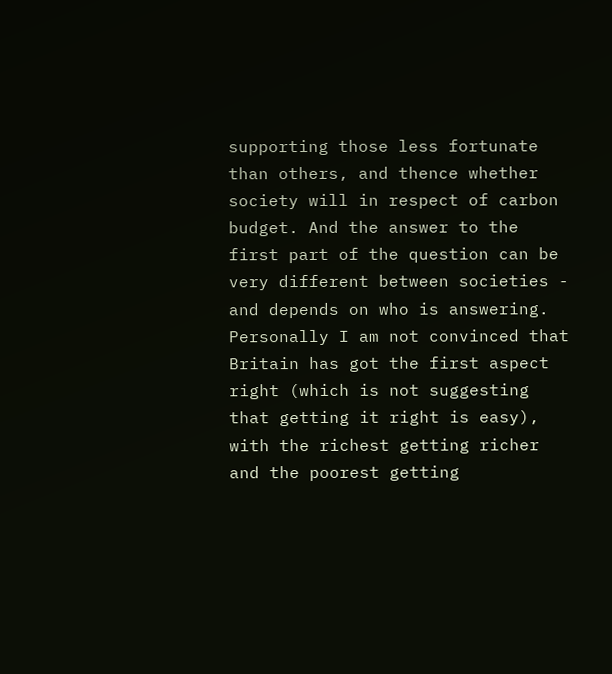supporting those less fortunate than others, and thence whether society will in respect of carbon budget. And the answer to the first part of the question can be very different between societies - and depends on who is answering. Personally I am not convinced that Britain has got the first aspect right (which is not suggesting that getting it right is easy), with the richest getting richer and the poorest getting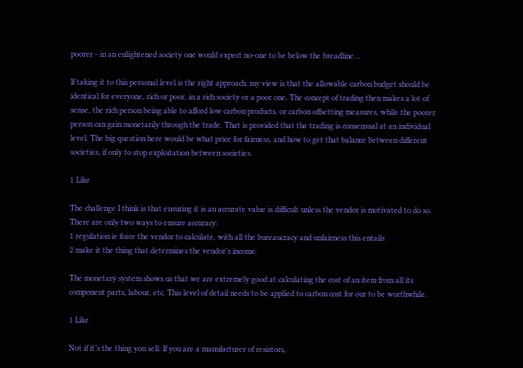poorer - in an enlightened society one would expect no-one to be below the breadline…

If taking it to this personal level is the right approach, my view is that the allowable carbon budget should be identical for everyone, rich or poor, in a rich society or a poor one. The concept of trading then makes a lot of sense, the rich person being able to afford low carbon products, or carbon offsetting measures, while the poorer person can gain monetarily through the trade. That is provided that the trading is consensual at an individual level. The big question here would be what price for fairness, and how to get that balance between different societies, if only to stop exploitation between societies.

1 Like

The challenge I think is that ensuring it is an accurate value is difficult unless the vendor is motivated to do so. There are only two ways to ensure accuracy:
1 regulation ie force the vendor to calculate, with all the bureaucracy and unfairness this entails
2 make it the thing that determines the vendor’s income.

The monetary system shows us that we are extremely good at calculating the cost of an item from all its component parts, labour, etc. This level of detail needs to be applied to carbon cost for our to be worthwhile.

1 Like

Not if it’s the thing you sell. If you are a manufacturer of resistors,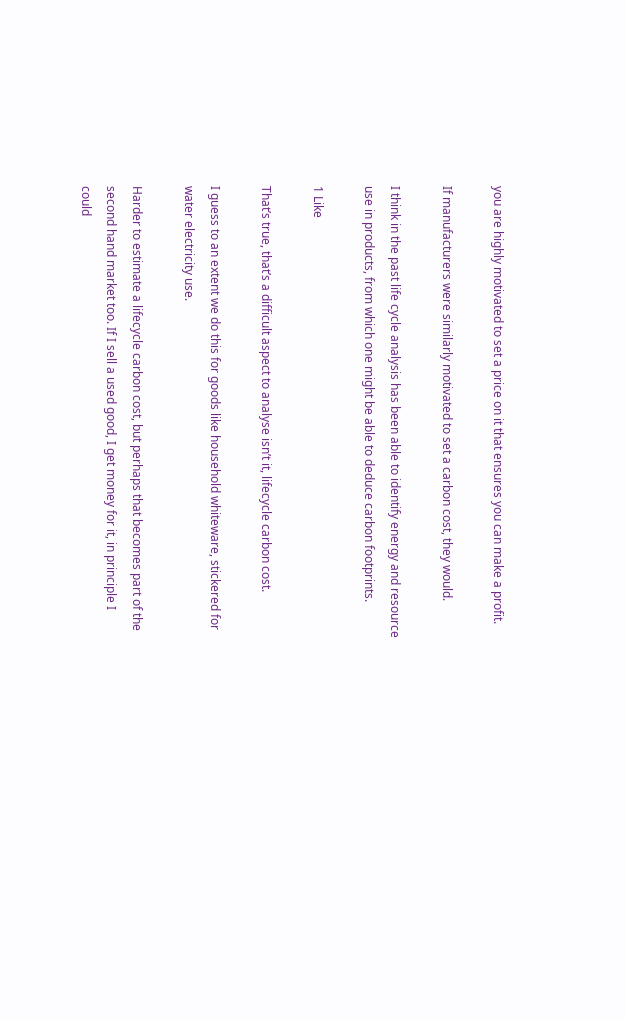you are highly motivated to set a price on it that ensures you can make a profit.

If manufacturers were similarly motivated to set a carbon cost, they would.

I think in the past life cycle analysis has been able to identify energy and resource use in products, from which one might be able to deduce carbon footprints.

1 Like

That’s true, that’s a difficult aspect to analyse isn’t it, lifecycle carbon cost.

I guess to an extent we do this for goods like household whiteware, stickered for water electricity use.

Harder to estimate a lifecycle carbon cost, but perhaps that becomes part of the second hand market too. If I sell a used good, I get money for it, in principle I could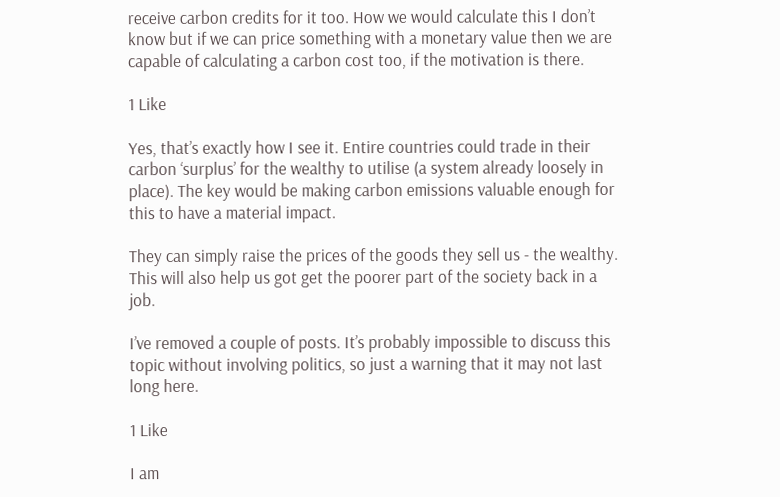receive carbon credits for it too. How we would calculate this I don’t know but if we can price something with a monetary value then we are capable of calculating a carbon cost too, if the motivation is there.

1 Like

Yes, that’s exactly how I see it. Entire countries could trade in their carbon ‘surplus’ for the wealthy to utilise (a system already loosely in place). The key would be making carbon emissions valuable enough for this to have a material impact.

They can simply raise the prices of the goods they sell us - the wealthy. This will also help us got get the poorer part of the society back in a job.

I’ve removed a couple of posts. It’s probably impossible to discuss this topic without involving politics, so just a warning that it may not last long here.

1 Like

I am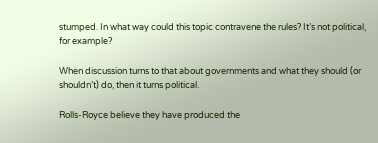stumped. In what way could this topic contravene the rules? It’s not political, for example?

When discussion turns to that about governments and what they should (or shouldn’t) do, then it turns political.

Rolls-Royce believe they have produced the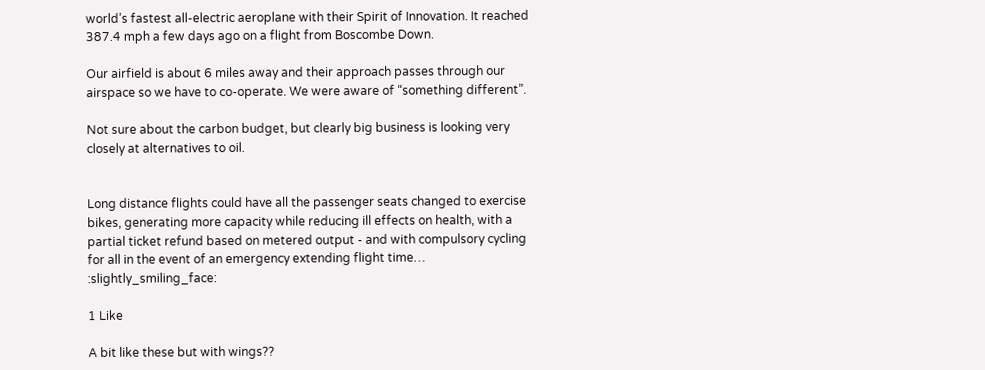world’s fastest all-electric aeroplane with their Spirit of Innovation. It reached 387.4 mph a few days ago on a flight from Boscombe Down.

Our airfield is about 6 miles away and their approach passes through our airspace so we have to co-operate. We were aware of “something different”.

Not sure about the carbon budget, but clearly big business is looking very closely at alternatives to oil.


Long distance flights could have all the passenger seats changed to exercise bikes, generating more capacity while reducing ill effects on health, with a partial ticket refund based on metered output - and with compulsory cycling for all in the event of an emergency extending flight time… :slightly_smiling_face:

1 Like

A bit like these but with wings??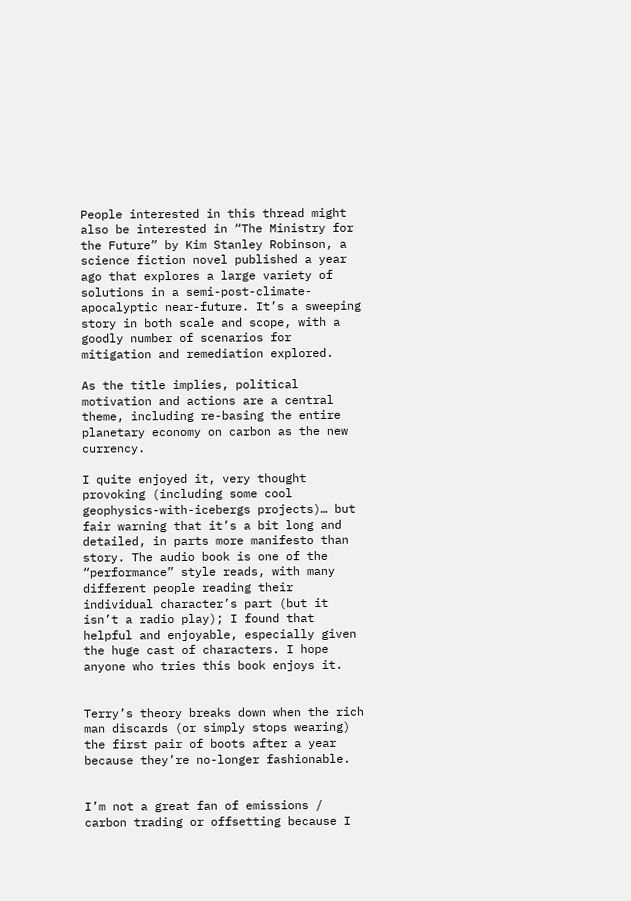People interested in this thread might also be interested in “The Ministry for the Future” by Kim Stanley Robinson, a science fiction novel published a year ago that explores a large variety of solutions in a semi-post-climate-apocalyptic near-future. It’s a sweeping story in both scale and scope, with a goodly number of scenarios for mitigation and remediation explored.

As the title implies, political motivation and actions are a central theme, including re-basing the entire planetary economy on carbon as the new currency.

I quite enjoyed it, very thought provoking (including some cool geophysics-with-icebergs projects)… but fair warning that it’s a bit long and detailed, in parts more manifesto than story. The audio book is one of the “performance” style reads, with many different people reading their individual character’s part (but it isn’t a radio play); I found that helpful and enjoyable, especially given the huge cast of characters. I hope anyone who tries this book enjoys it.


Terry’s theory breaks down when the rich man discards (or simply stops wearing) the first pair of boots after a year because they’re no-longer fashionable.


I’m not a great fan of emissions / carbon trading or offsetting because I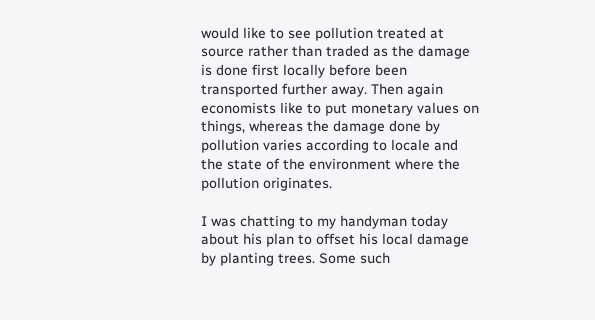would like to see pollution treated at source rather than traded as the damage is done first locally before been transported further away. Then again economists like to put monetary values on things, whereas the damage done by pollution varies according to locale and the state of the environment where the pollution originates.

I was chatting to my handyman today about his plan to offset his local damage by planting trees. Some such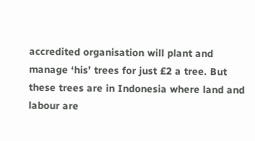accredited organisation will plant and manage ‘his’ trees for just £2 a tree. But these trees are in Indonesia where land and labour are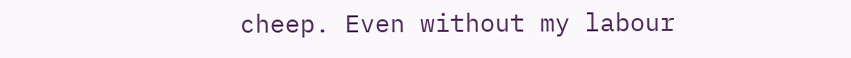cheep. Even without my labour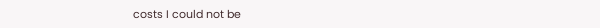costs I could not be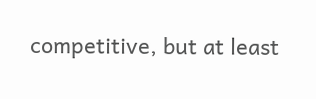competitive, but at least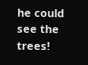he could see the trees!